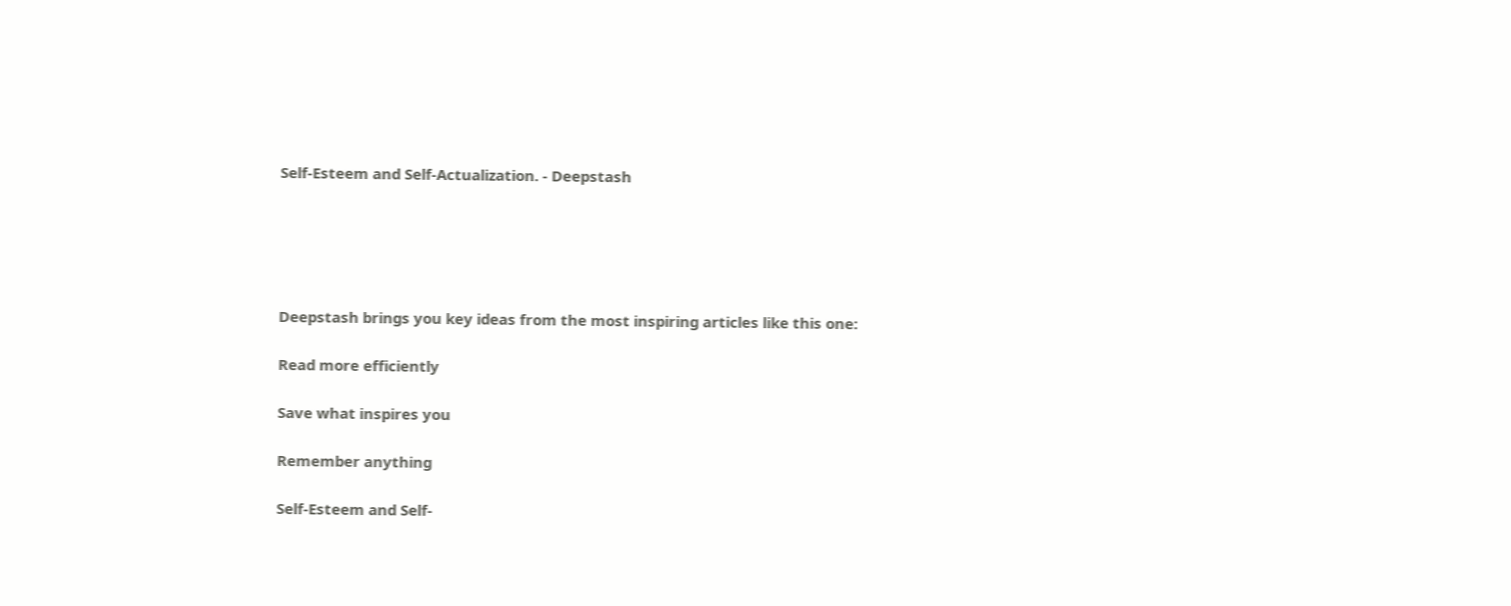Self-Esteem and Self-Actualization. - Deepstash





Deepstash brings you key ideas from the most inspiring articles like this one:

Read more efficiently

Save what inspires you

Remember anything

Self-Esteem and Self-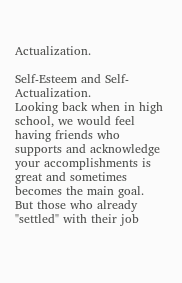Actualization.

Self-Esteem and Self-Actualization.
Looking back when in high school, we would feel having friends who supports and acknowledge your accomplishments is great and sometimes becomes the main goal. But those who already "settled" with their job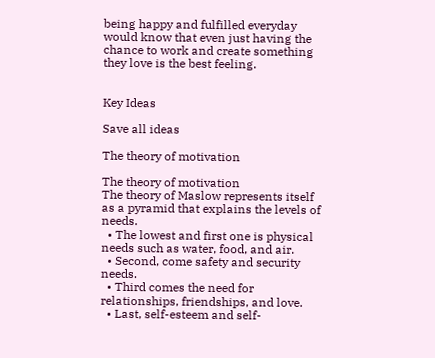being happy and fulfilled everyday would know that even just having the chance to work and create something they love is the best feeling.


Key Ideas

Save all ideas

The theory of motivation

The theory of motivation
The theory of Maslow represents itself as a pyramid that explains the levels of needs.
  • The lowest and first one is physical needs such as water, food, and air.
  • Second, come safety and security needs.
  • Third comes the need for relationships, friendships, and love.
  • Last, self-esteem and self-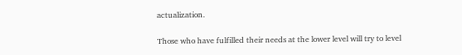actualization.

Those who have fulfilled their needs at the lower level will try to level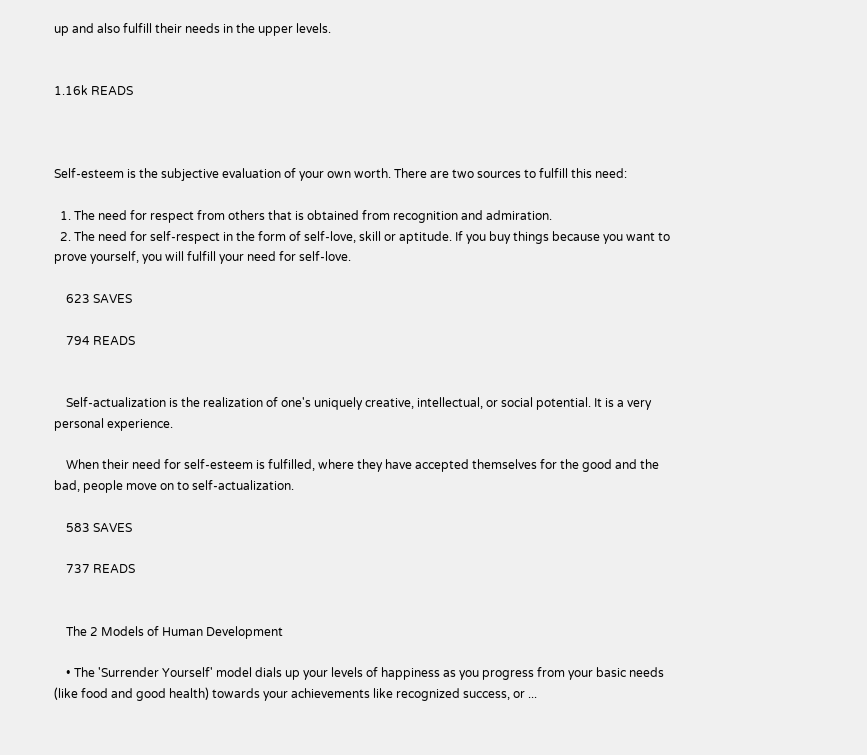up and also fulfill their needs in the upper levels.


1.16k READS



Self-esteem is the subjective evaluation of your own worth. There are two sources to fulfill this need:

  1. The need for respect from others that is obtained from recognition and admiration.
  2. The need for self-respect in the form of self-love, skill or aptitude. If you buy things because you want to prove yourself, you will fulfill your need for self-love.

    623 SAVES

    794 READS


    Self-actualization is the realization of one's uniquely creative, intellectual, or social potential. It is a very personal experience.

    When their need for self-esteem is fulfilled, where they have accepted themselves for the good and the bad, people move on to self-actualization.

    583 SAVES

    737 READS


    The 2 Models of Human Development

    • The 'Surrender Yourself' model dials up your levels of happiness as you progress from your basic needs (like food and good health) towards your achievements like recognized success, or ...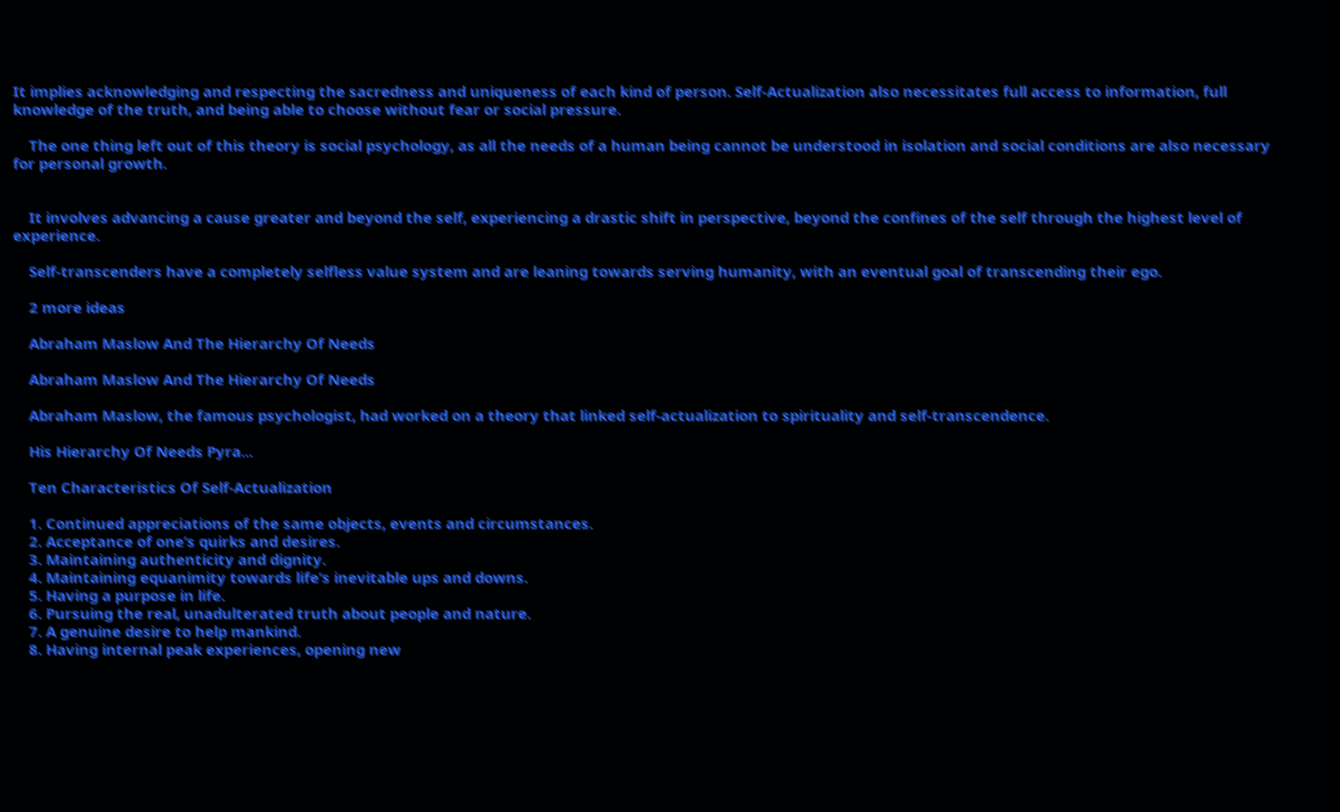It implies acknowledging and respecting the sacredness and uniqueness of each kind of person. Self-Actualization also necessitates full access to information, full knowledge of the truth, and being able to choose without fear or social pressure.

    The one thing left out of this theory is social psychology, as all the needs of a human being cannot be understood in isolation and social conditions are also necessary for personal growth.


    It involves advancing a cause greater and beyond the self, experiencing a drastic shift in perspective, beyond the confines of the self through the highest level of experience.

    Self-transcenders have a completely selfless value system and are leaning towards serving humanity, with an eventual goal of transcending their ego.

    2 more ideas

    Abraham Maslow And The Hierarchy Of Needs

    Abraham Maslow And The Hierarchy Of Needs

    Abraham Maslow, the famous psychologist, had worked on a theory that linked self-actualization to spirituality and self-transcendence.

    His Hierarchy Of Needs Pyra...

    Ten Characteristics Of Self-Actualization

    1. Continued appreciations of the same objects, events and circumstances.
    2. Acceptance of one’s quirks and desires.
    3. Maintaining authenticity and dignity.
    4. Maintaining equanimity towards life’s inevitable ups and downs.
    5. Having a purpose in life.
    6. Pursuing the real, unadulterated truth about people and nature.
    7. A genuine desire to help mankind.
    8. Having internal peak experiences, opening new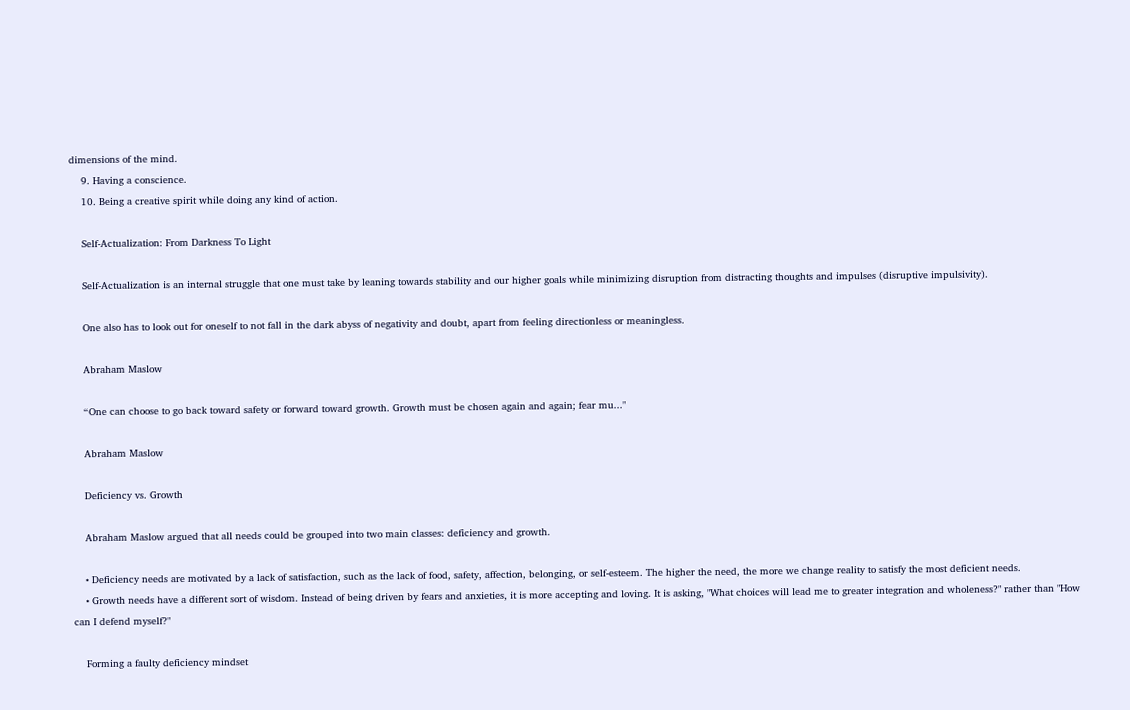dimensions of the mind.
    9. Having a conscience.
    10. Being a creative spirit while doing any kind of action.

    Self-Actualization: From Darkness To Light

    Self-Actualization is an internal struggle that one must take by leaning towards stability and our higher goals while minimizing disruption from distracting thoughts and impulses (disruptive impulsivity).

    One also has to look out for oneself to not fall in the dark abyss of negativity and doubt, apart from feeling directionless or meaningless.

    Abraham Maslow

    “One can choose to go back toward safety or forward toward growth. Growth must be chosen again and again; fear mu..."

    Abraham Maslow

    Deficiency vs. Growth

    Abraham Maslow argued that all needs could be grouped into two main classes: deficiency and growth.

    • Deficiency needs are motivated by a lack of satisfaction, such as the lack of food, safety, affection, belonging, or self-esteem. The higher the need, the more we change reality to satisfy the most deficient needs.
    • Growth needs have a different sort of wisdom. Instead of being driven by fears and anxieties, it is more accepting and loving. It is asking, "What choices will lead me to greater integration and wholeness?" rather than "How can I defend myself?"

    Forming a faulty deficiency mindset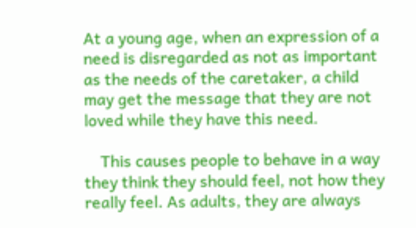At a young age, when an expression of a need is disregarded as not as important as the needs of the caretaker, a child may get the message that they are not loved while they have this need.

    This causes people to behave in a way they think they should feel, not how they really feel. As adults, they are always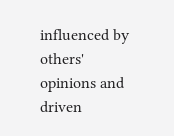influenced by others' opinions and driven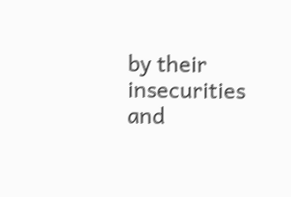by their insecurities and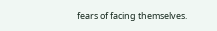fears of facing themselves.